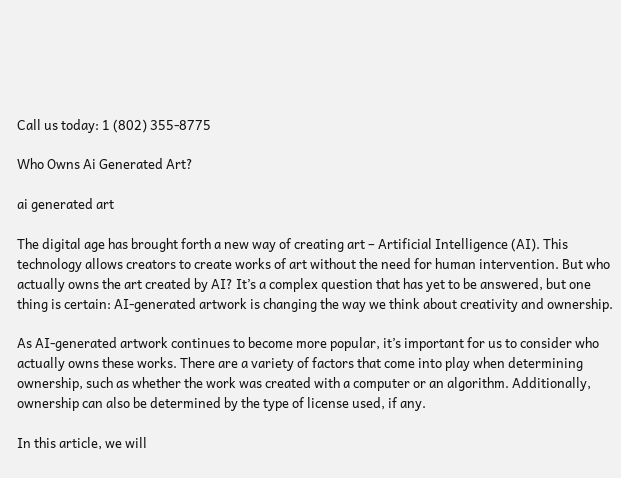Call us today: 1 (802) 355-8775

Who Owns Ai Generated Art?

ai generated art

The digital age has brought forth a new way of creating art – Artificial Intelligence (AI). This technology allows creators to create works of art without the need for human intervention. But who actually owns the art created by AI? It’s a complex question that has yet to be answered, but one thing is certain: AI-generated artwork is changing the way we think about creativity and ownership.

As AI-generated artwork continues to become more popular, it’s important for us to consider who actually owns these works. There are a variety of factors that come into play when determining ownership, such as whether the work was created with a computer or an algorithm. Additionally, ownership can also be determined by the type of license used, if any.

In this article, we will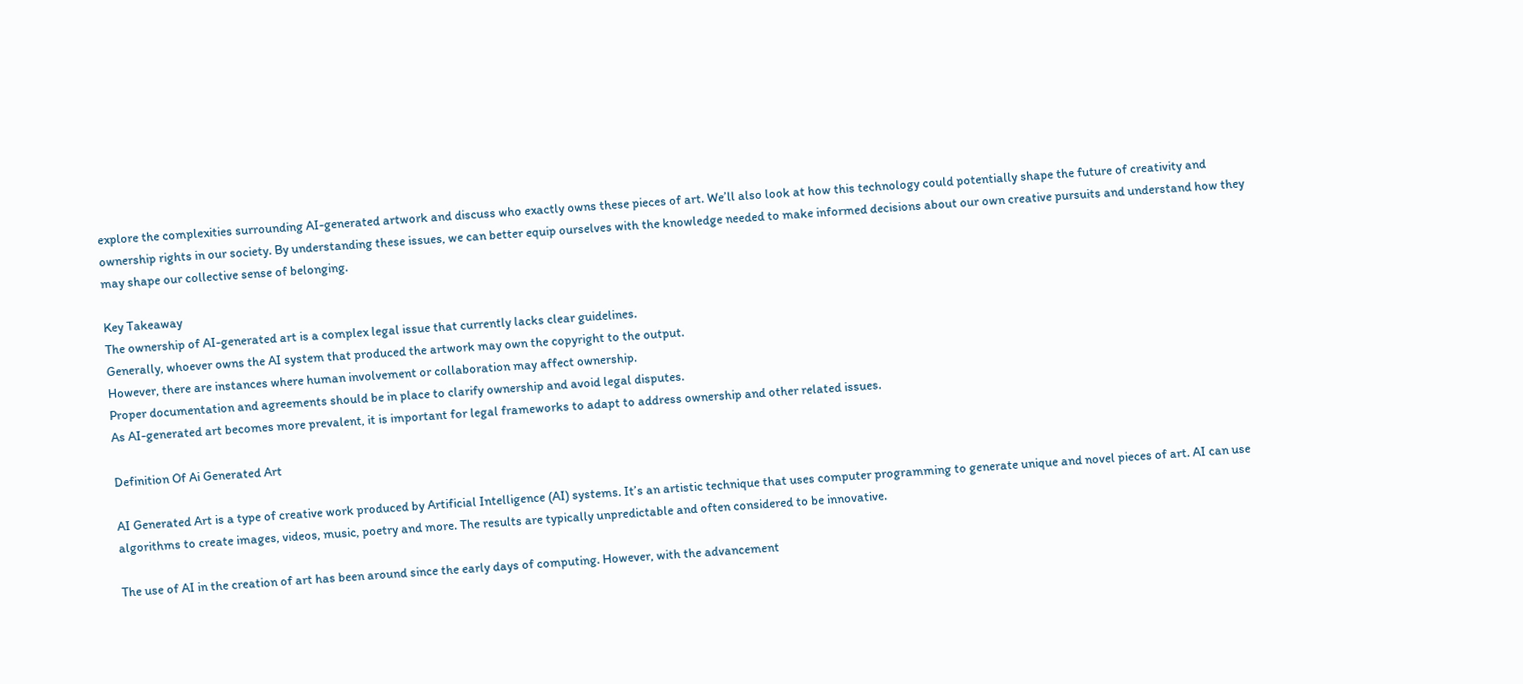explore the complexities surrounding AI-generated artwork and discuss who exactly owns these pieces of art. We’ll also look at how this technology could potentially shape the future of creativity and ownership rights in our society. By understanding these issues, we can better equip ourselves with the knowledge needed to make informed decisions about our own creative pursuits and understand how they may shape our collective sense of belonging.

Key Takeaway
The ownership of AI-generated art is a complex legal issue that currently lacks clear guidelines.
Generally, whoever owns the AI system that produced the artwork may own the copyright to the output.
However, there are instances where human involvement or collaboration may affect ownership.
Proper documentation and agreements should be in place to clarify ownership and avoid legal disputes.
As AI-generated art becomes more prevalent, it is important for legal frameworks to adapt to address ownership and other related issues.

Definition Of Ai Generated Art

AI Generated Art is a type of creative work produced by Artificial Intelligence (AI) systems. It’s an artistic technique that uses computer programming to generate unique and novel pieces of art. AI can use algorithms to create images, videos, music, poetry and more. The results are typically unpredictable and often considered to be innovative.

The use of AI in the creation of art has been around since the early days of computing. However, with the advancement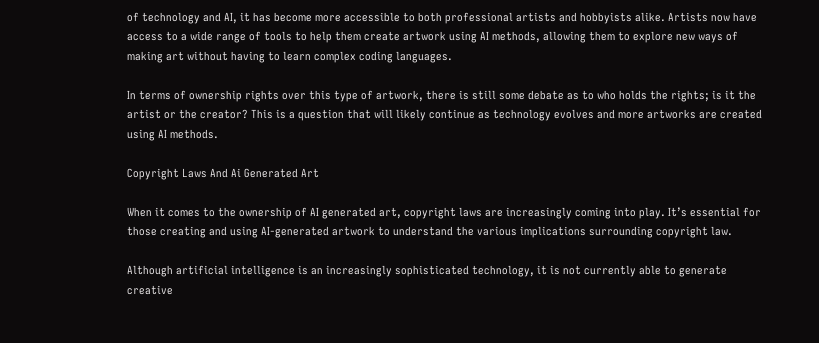of technology and AI, it has become more accessible to both professional artists and hobbyists alike. Artists now have access to a wide range of tools to help them create artwork using AI methods, allowing them to explore new ways of making art without having to learn complex coding languages.

In terms of ownership rights over this type of artwork, there is still some debate as to who holds the rights; is it the artist or the creator? This is a question that will likely continue as technology evolves and more artworks are created using AI methods.

Copyright Laws And Ai Generated Art

When it comes to the ownership of AI generated art, copyright laws are increasingly coming into play. It’s essential for those creating and using AI-generated artwork to understand the various implications surrounding copyright law.

Although artificial intelligence is an increasingly sophisticated technology, it is not currently able to generate creative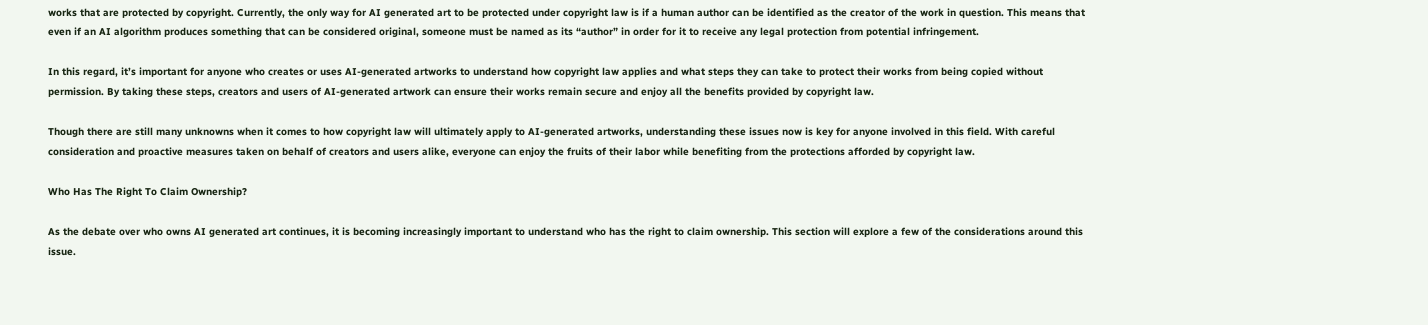works that are protected by copyright. Currently, the only way for AI generated art to be protected under copyright law is if a human author can be identified as the creator of the work in question. This means that even if an AI algorithm produces something that can be considered original, someone must be named as its “author” in order for it to receive any legal protection from potential infringement.

In this regard, it’s important for anyone who creates or uses AI-generated artworks to understand how copyright law applies and what steps they can take to protect their works from being copied without permission. By taking these steps, creators and users of AI-generated artwork can ensure their works remain secure and enjoy all the benefits provided by copyright law.

Though there are still many unknowns when it comes to how copyright law will ultimately apply to AI-generated artworks, understanding these issues now is key for anyone involved in this field. With careful consideration and proactive measures taken on behalf of creators and users alike, everyone can enjoy the fruits of their labor while benefiting from the protections afforded by copyright law.

Who Has The Right To Claim Ownership?

As the debate over who owns AI generated art continues, it is becoming increasingly important to understand who has the right to claim ownership. This section will explore a few of the considerations around this issue.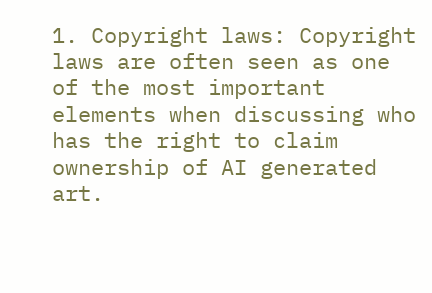1. Copyright laws: Copyright laws are often seen as one of the most important elements when discussing who has the right to claim ownership of AI generated art.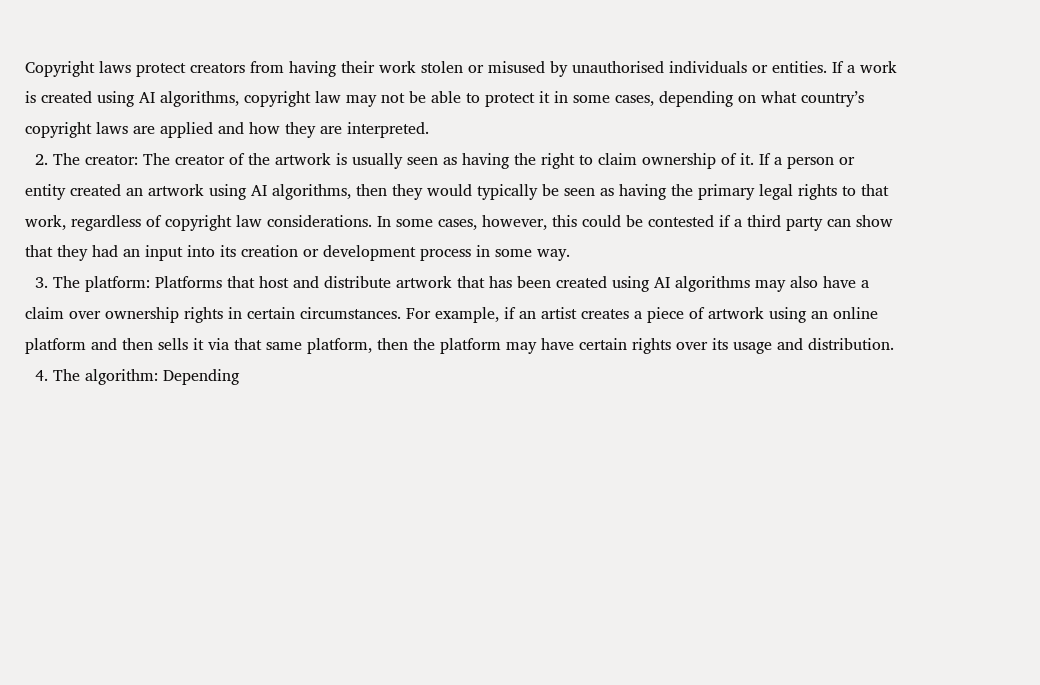Copyright laws protect creators from having their work stolen or misused by unauthorised individuals or entities. If a work is created using AI algorithms, copyright law may not be able to protect it in some cases, depending on what country’s copyright laws are applied and how they are interpreted.
  2. The creator: The creator of the artwork is usually seen as having the right to claim ownership of it. If a person or entity created an artwork using AI algorithms, then they would typically be seen as having the primary legal rights to that work, regardless of copyright law considerations. In some cases, however, this could be contested if a third party can show that they had an input into its creation or development process in some way.
  3. The platform: Platforms that host and distribute artwork that has been created using AI algorithms may also have a claim over ownership rights in certain circumstances. For example, if an artist creates a piece of artwork using an online platform and then sells it via that same platform, then the platform may have certain rights over its usage and distribution.
  4. The algorithm: Depending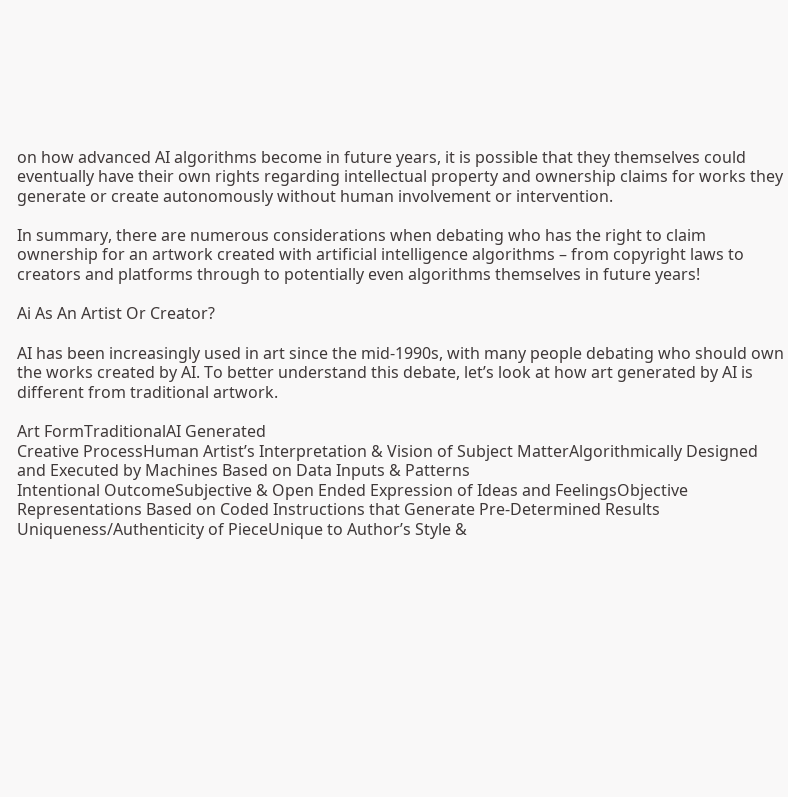on how advanced AI algorithms become in future years, it is possible that they themselves could eventually have their own rights regarding intellectual property and ownership claims for works they generate or create autonomously without human involvement or intervention.

In summary, there are numerous considerations when debating who has the right to claim ownership for an artwork created with artificial intelligence algorithms – from copyright laws to creators and platforms through to potentially even algorithms themselves in future years!

Ai As An Artist Or Creator?

AI has been increasingly used in art since the mid-1990s, with many people debating who should own the works created by AI. To better understand this debate, let’s look at how art generated by AI is different from traditional artwork.

Art FormTraditionalAI Generated
Creative ProcessHuman Artist’s Interpretation & Vision of Subject MatterAlgorithmically Designed and Executed by Machines Based on Data Inputs & Patterns
Intentional OutcomeSubjective & Open Ended Expression of Ideas and FeelingsObjective Representations Based on Coded Instructions that Generate Pre-Determined Results
Uniqueness/Authenticity of PieceUnique to Author’s Style &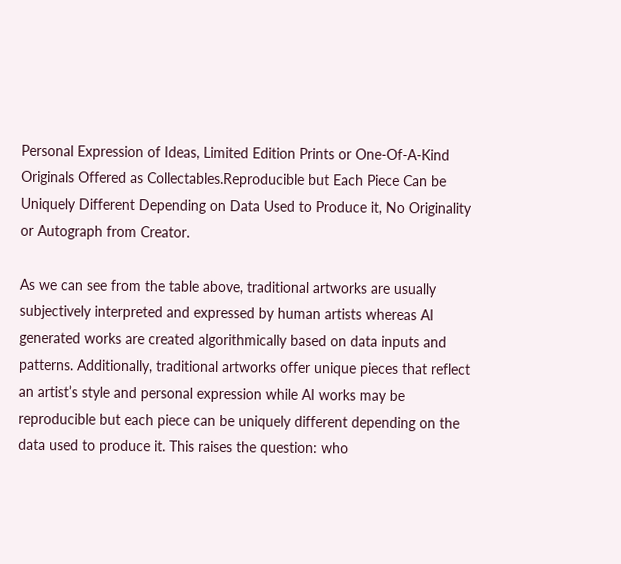Personal Expression of Ideas, Limited Edition Prints or One-Of-A-Kind Originals Offered as Collectables.Reproducible but Each Piece Can be Uniquely Different Depending on Data Used to Produce it, No Originality or Autograph from Creator.

As we can see from the table above, traditional artworks are usually subjectively interpreted and expressed by human artists whereas AI generated works are created algorithmically based on data inputs and patterns. Additionally, traditional artworks offer unique pieces that reflect an artist’s style and personal expression while AI works may be reproducible but each piece can be uniquely different depending on the data used to produce it. This raises the question: who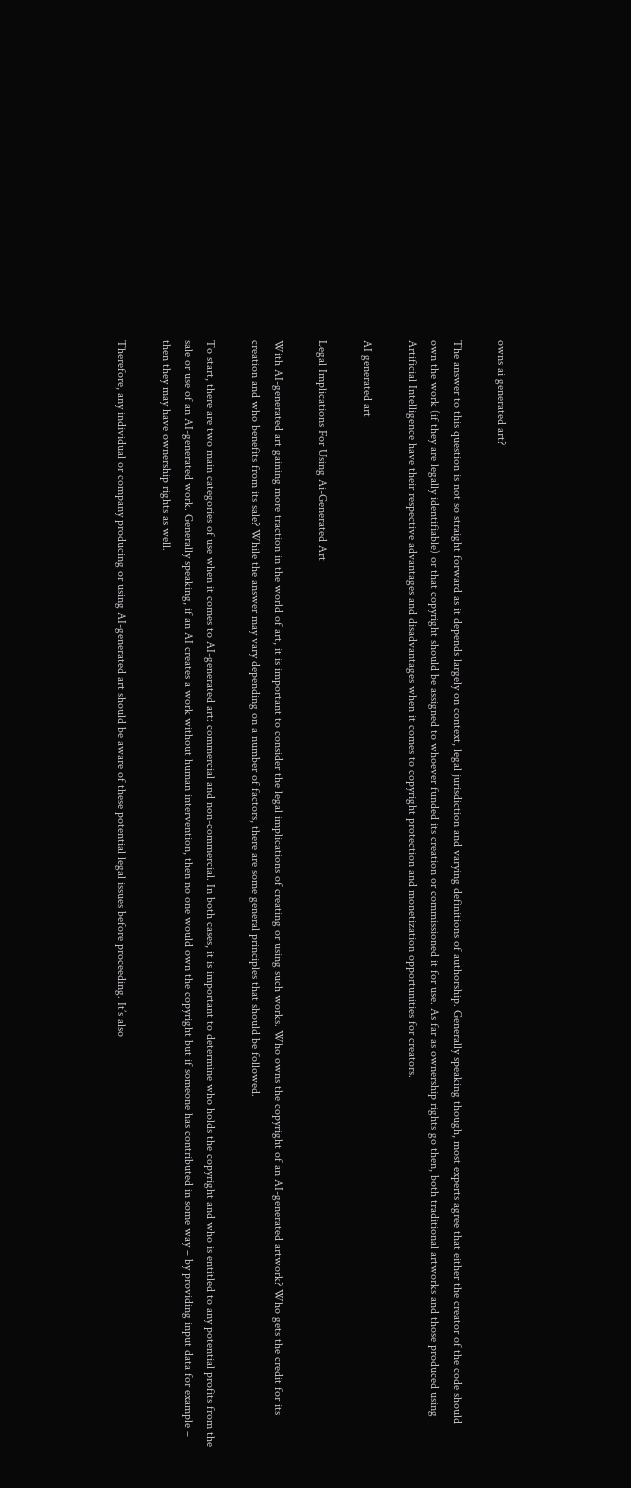owns ai generated art?

The answer to this question is not so straight forward as it depends largely on context, legal jurisdiction and varying definitions of authorship. Generally speaking though, most experts agree that either the creator of the code should own the work (if they are legally identifiable) or that copyright should be assigned to whoever funded its creation or commissioned it for use. As far as ownership rights go then, both traditional artworks and those produced using Artificial Intelligence have their respective advantages and disadvantages when it comes to copyright protection and monetization opportunities for creators.

AI generated art

Legal Implications For Using Ai-Generated Art

With AI-generated art gaining more traction in the world of art, it is important to consider the legal implications of creating or using such works. Who owns the copyright of an AI-generated artwork? Who gets the credit for its creation and who benefits from its sale? While the answer may vary depending on a number of factors, there are some general principles that should be followed.

To start, there are two main categories of use when it comes to AI-generated art: commercial and non-commercial. In both cases, it is important to determine who holds the copyright and who is entitled to any potential profits from the sale or use of an AI-generated work. Generally speaking, if an AI creates a work without human intervention, then no one would own the copyright but if someone has contributed in some way – by providing input data for example – then they may have ownership rights as well.

Therefore, any individual or company producing or using AI-generated art should be aware of these potential legal issues before proceeding. It’s also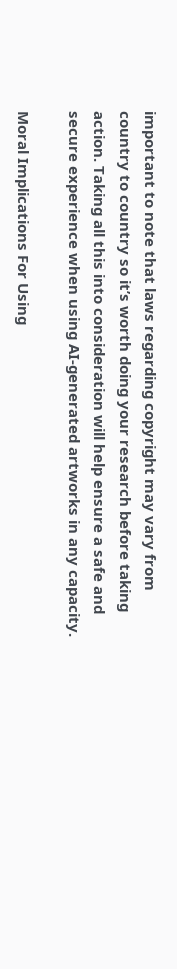important to note that laws regarding copyright may vary from country to country so it’s worth doing your research before taking action. Taking all this into consideration will help ensure a safe and secure experience when using AI-generated artworks in any capacity.

Moral Implications For Using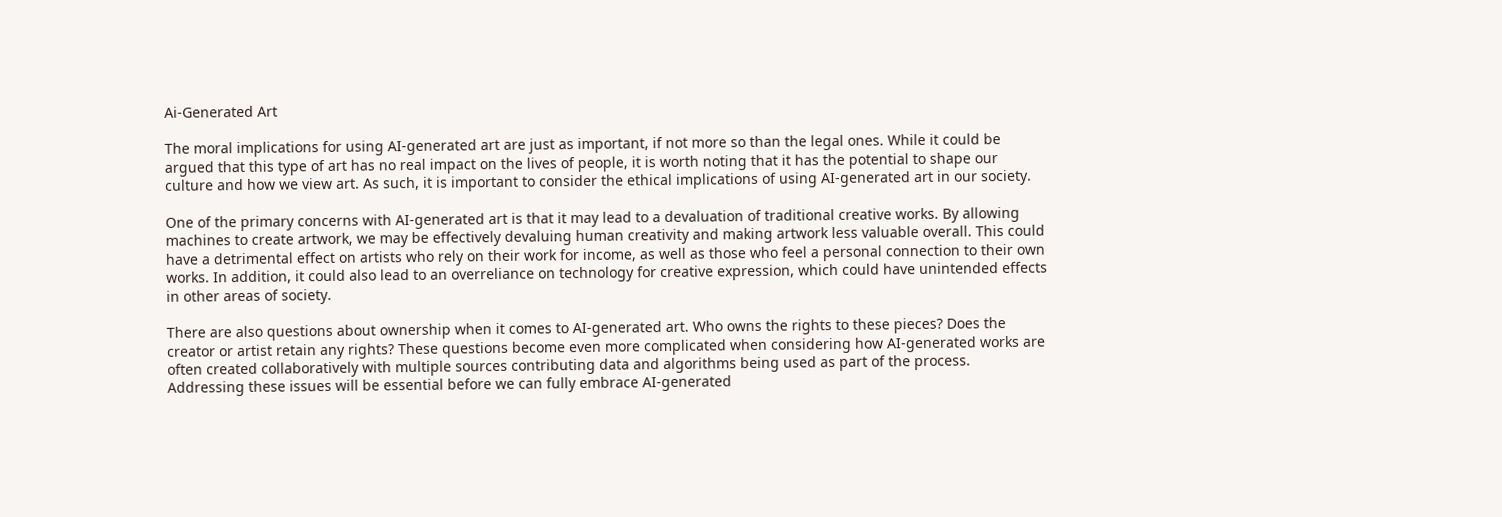Ai-Generated Art

The moral implications for using AI-generated art are just as important, if not more so than the legal ones. While it could be argued that this type of art has no real impact on the lives of people, it is worth noting that it has the potential to shape our culture and how we view art. As such, it is important to consider the ethical implications of using AI-generated art in our society.

One of the primary concerns with AI-generated art is that it may lead to a devaluation of traditional creative works. By allowing machines to create artwork, we may be effectively devaluing human creativity and making artwork less valuable overall. This could have a detrimental effect on artists who rely on their work for income, as well as those who feel a personal connection to their own works. In addition, it could also lead to an overreliance on technology for creative expression, which could have unintended effects in other areas of society.

There are also questions about ownership when it comes to AI-generated art. Who owns the rights to these pieces? Does the creator or artist retain any rights? These questions become even more complicated when considering how AI-generated works are often created collaboratively with multiple sources contributing data and algorithms being used as part of the process. Addressing these issues will be essential before we can fully embrace AI-generated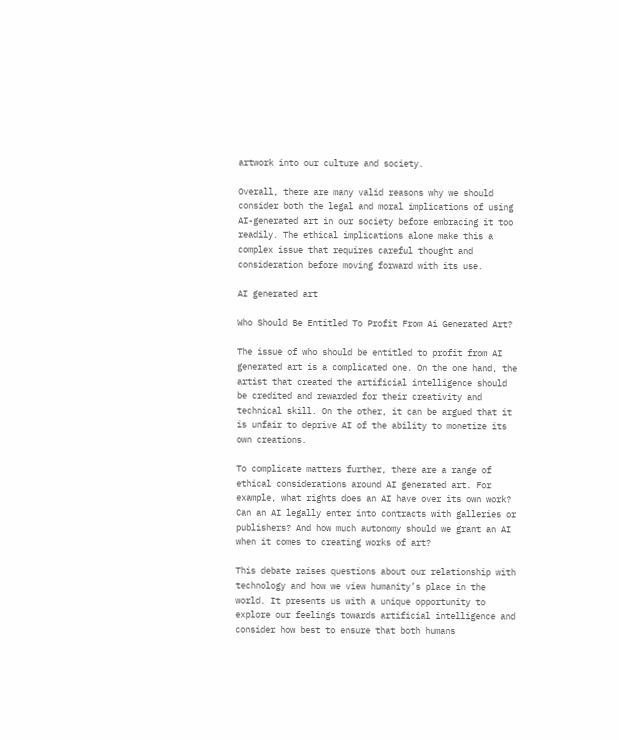artwork into our culture and society.

Overall, there are many valid reasons why we should consider both the legal and moral implications of using AI-generated art in our society before embracing it too readily. The ethical implications alone make this a complex issue that requires careful thought and consideration before moving forward with its use.

AI generated art

Who Should Be Entitled To Profit From Ai Generated Art?

The issue of who should be entitled to profit from AI generated art is a complicated one. On the one hand, the artist that created the artificial intelligence should be credited and rewarded for their creativity and technical skill. On the other, it can be argued that it is unfair to deprive AI of the ability to monetize its own creations.

To complicate matters further, there are a range of ethical considerations around AI generated art. For example, what rights does an AI have over its own work? Can an AI legally enter into contracts with galleries or publishers? And how much autonomy should we grant an AI when it comes to creating works of art?

This debate raises questions about our relationship with technology and how we view humanity’s place in the world. It presents us with a unique opportunity to explore our feelings towards artificial intelligence and consider how best to ensure that both humans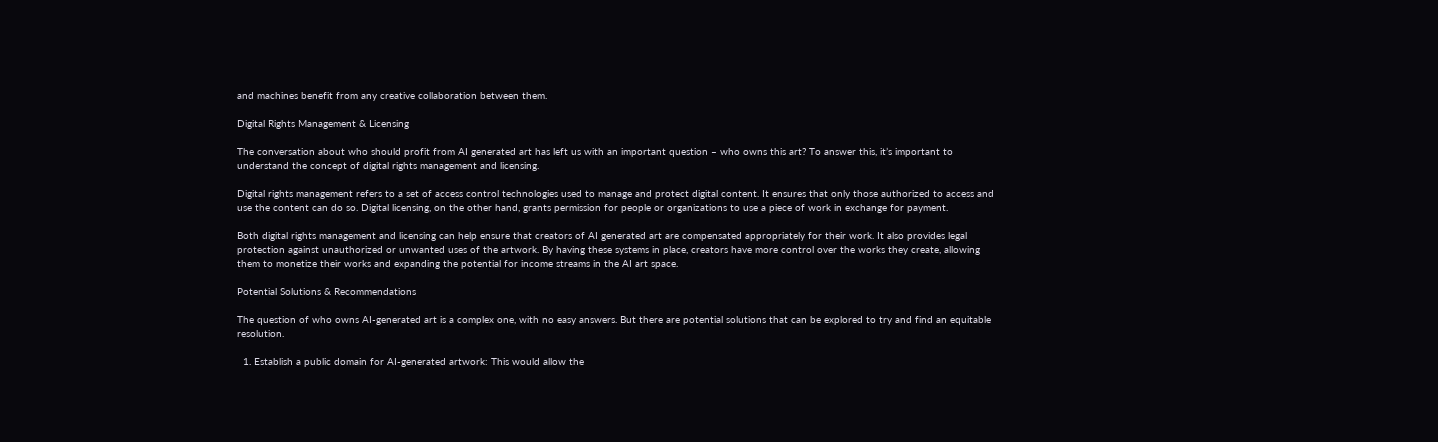and machines benefit from any creative collaboration between them.

Digital Rights Management & Licensing

The conversation about who should profit from AI generated art has left us with an important question – who owns this art? To answer this, it’s important to understand the concept of digital rights management and licensing.

Digital rights management refers to a set of access control technologies used to manage and protect digital content. It ensures that only those authorized to access and use the content can do so. Digital licensing, on the other hand, grants permission for people or organizations to use a piece of work in exchange for payment.

Both digital rights management and licensing can help ensure that creators of AI generated art are compensated appropriately for their work. It also provides legal protection against unauthorized or unwanted uses of the artwork. By having these systems in place, creators have more control over the works they create, allowing them to monetize their works and expanding the potential for income streams in the AI art space.

Potential Solutions & Recommendations

The question of who owns AI-generated art is a complex one, with no easy answers. But there are potential solutions that can be explored to try and find an equitable resolution.

  1. Establish a public domain for AI-generated artwork: This would allow the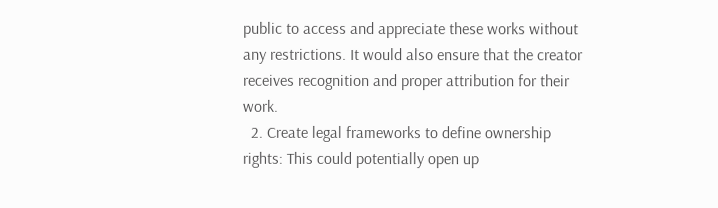public to access and appreciate these works without any restrictions. It would also ensure that the creator receives recognition and proper attribution for their work.
  2. Create legal frameworks to define ownership rights: This could potentially open up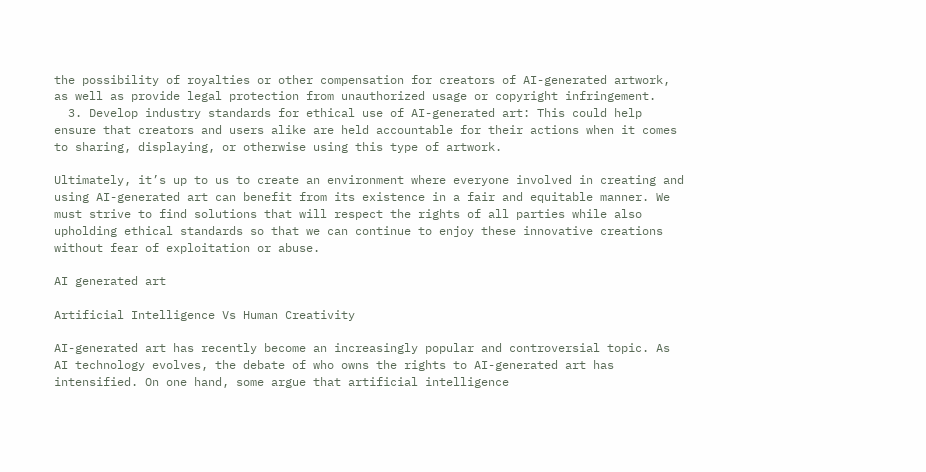the possibility of royalties or other compensation for creators of AI-generated artwork, as well as provide legal protection from unauthorized usage or copyright infringement.
  3. Develop industry standards for ethical use of AI-generated art: This could help ensure that creators and users alike are held accountable for their actions when it comes to sharing, displaying, or otherwise using this type of artwork.

Ultimately, it’s up to us to create an environment where everyone involved in creating and using AI-generated art can benefit from its existence in a fair and equitable manner. We must strive to find solutions that will respect the rights of all parties while also upholding ethical standards so that we can continue to enjoy these innovative creations without fear of exploitation or abuse.

AI generated art

Artificial Intelligence Vs Human Creativity

AI-generated art has recently become an increasingly popular and controversial topic. As AI technology evolves, the debate of who owns the rights to AI-generated art has intensified. On one hand, some argue that artificial intelligence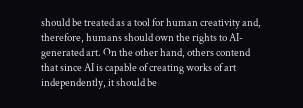should be treated as a tool for human creativity and, therefore, humans should own the rights to AI-generated art. On the other hand, others contend that since AI is capable of creating works of art independently, it should be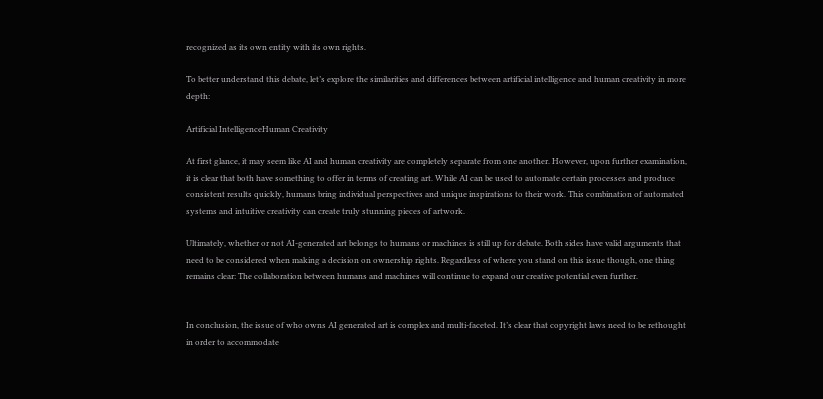recognized as its own entity with its own rights.

To better understand this debate, let’s explore the similarities and differences between artificial intelligence and human creativity in more depth:

Artificial IntelligenceHuman Creativity

At first glance, it may seem like AI and human creativity are completely separate from one another. However, upon further examination, it is clear that both have something to offer in terms of creating art. While AI can be used to automate certain processes and produce consistent results quickly, humans bring individual perspectives and unique inspirations to their work. This combination of automated systems and intuitive creativity can create truly stunning pieces of artwork.

Ultimately, whether or not AI-generated art belongs to humans or machines is still up for debate. Both sides have valid arguments that need to be considered when making a decision on ownership rights. Regardless of where you stand on this issue though, one thing remains clear: The collaboration between humans and machines will continue to expand our creative potential even further.


In conclusion, the issue of who owns AI generated art is complex and multi-faceted. It’s clear that copyright laws need to be rethought in order to accommodate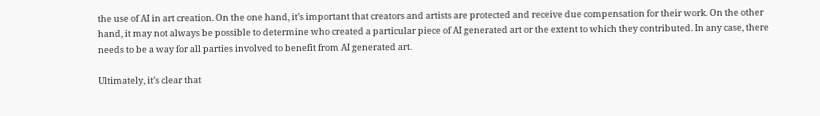the use of AI in art creation. On the one hand, it’s important that creators and artists are protected and receive due compensation for their work. On the other hand, it may not always be possible to determine who created a particular piece of AI generated art or the extent to which they contributed. In any case, there needs to be a way for all parties involved to benefit from AI generated art.

Ultimately, it’s clear that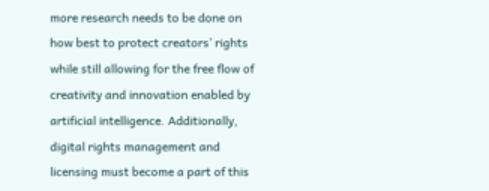more research needs to be done on how best to protect creators’ rights while still allowing for the free flow of creativity and innovation enabled by artificial intelligence. Additionally, digital rights management and licensing must become a part of this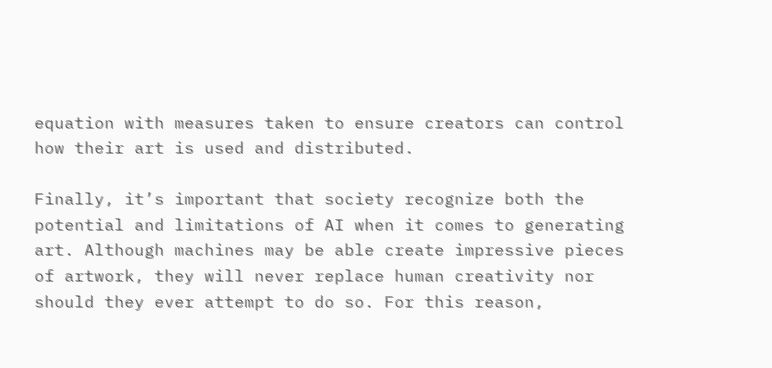equation with measures taken to ensure creators can control how their art is used and distributed.

Finally, it’s important that society recognize both the potential and limitations of AI when it comes to generating art. Although machines may be able create impressive pieces of artwork, they will never replace human creativity nor should they ever attempt to do so. For this reason,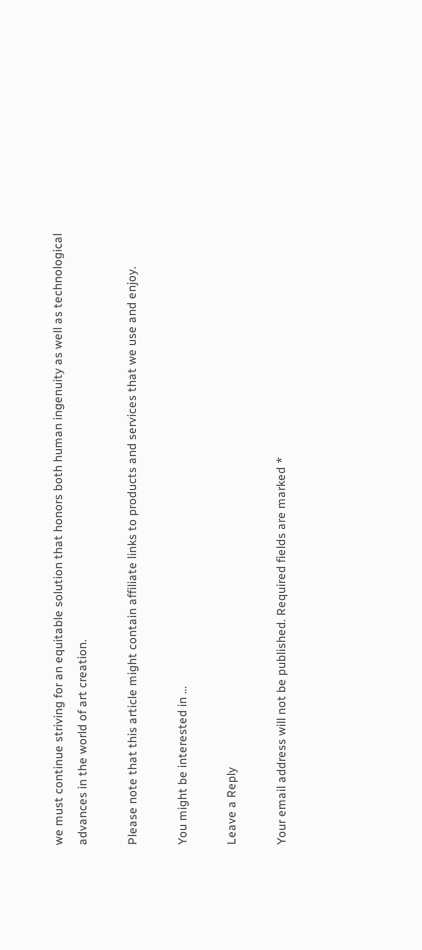we must continue striving for an equitable solution that honors both human ingenuity as well as technological advances in the world of art creation.

Please note that this article might contain affiliate links to products and services that we use and enjoy.

You might be interested in …

Leave a Reply

Your email address will not be published. Required fields are marked *